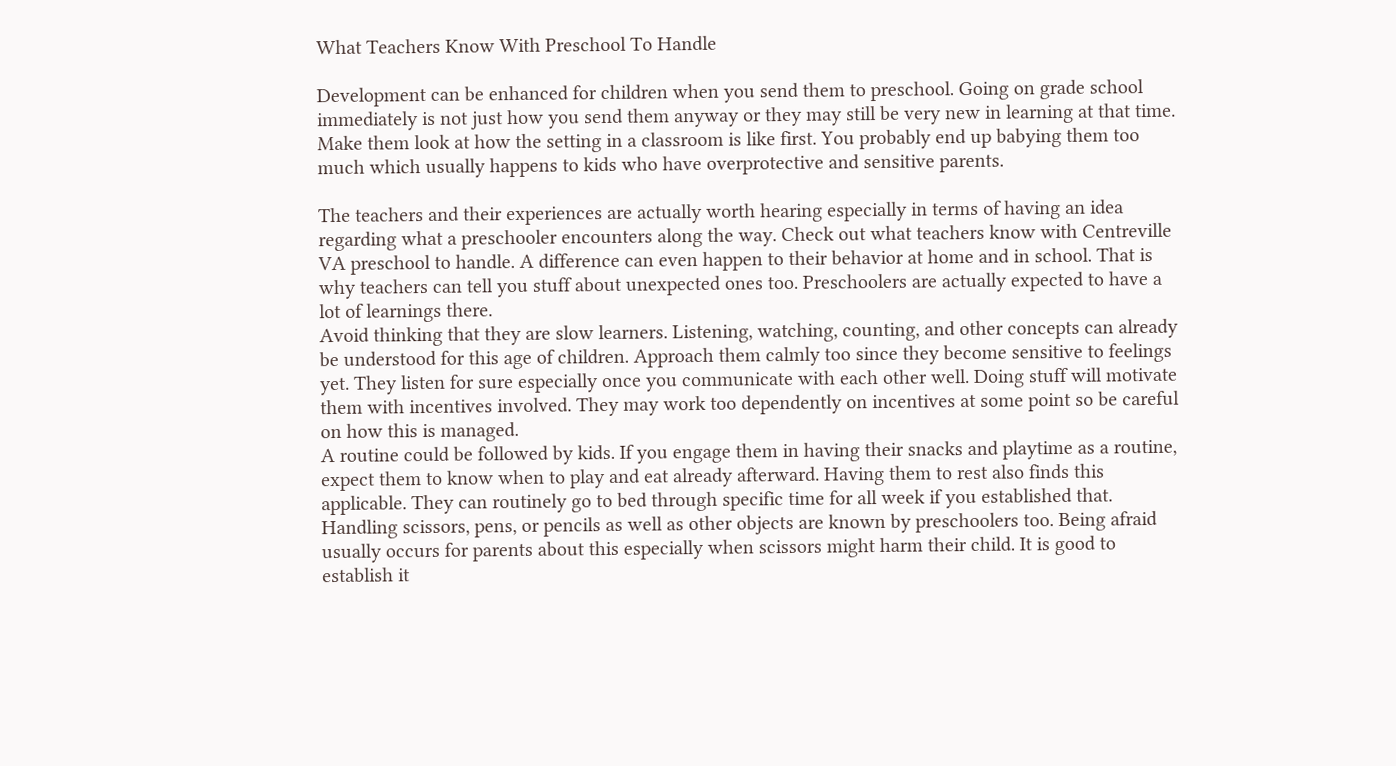What Teachers Know With Preschool To Handle

Development can be enhanced for children when you send them to preschool. Going on grade school immediately is not just how you send them anyway or they may still be very new in learning at that time. Make them look at how the setting in a classroom is like first. You probably end up babying them too much which usually happens to kids who have overprotective and sensitive parents.

The teachers and their experiences are actually worth hearing especially in terms of having an idea regarding what a preschooler encounters along the way. Check out what teachers know with Centreville VA preschool to handle. A difference can even happen to their behavior at home and in school. That is why teachers can tell you stuff about unexpected ones too. Preschoolers are actually expected to have a lot of learnings there.
Avoid thinking that they are slow learners. Listening, watching, counting, and other concepts can already be understood for this age of children. Approach them calmly too since they become sensitive to feelings yet. They listen for sure especially once you communicate with each other well. Doing stuff will motivate them with incentives involved. They may work too dependently on incentives at some point so be careful on how this is managed.
A routine could be followed by kids. If you engage them in having their snacks and playtime as a routine, expect them to know when to play and eat already afterward. Having them to rest also finds this applicable. They can routinely go to bed through specific time for all week if you established that.
Handling scissors, pens, or pencils as well as other objects are known by preschoolers too. Being afraid usually occurs for parents about this especially when scissors might harm their child. It is good to establish it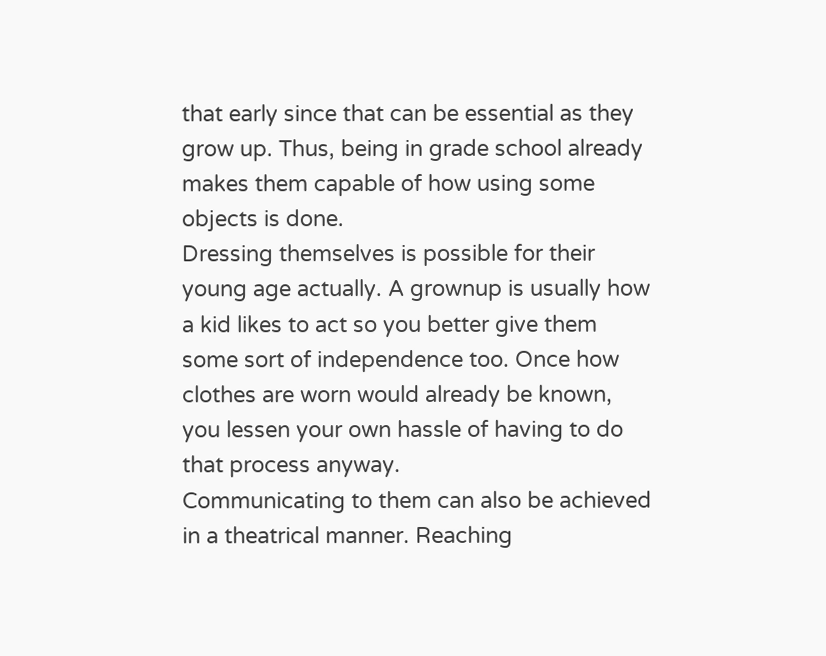that early since that can be essential as they grow up. Thus, being in grade school already makes them capable of how using some objects is done.
Dressing themselves is possible for their young age actually. A grownup is usually how a kid likes to act so you better give them some sort of independence too. Once how clothes are worn would already be known, you lessen your own hassle of having to do that process anyway.
Communicating to them can also be achieved in a theatrical manner. Reaching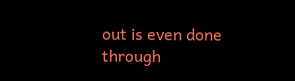out is even done through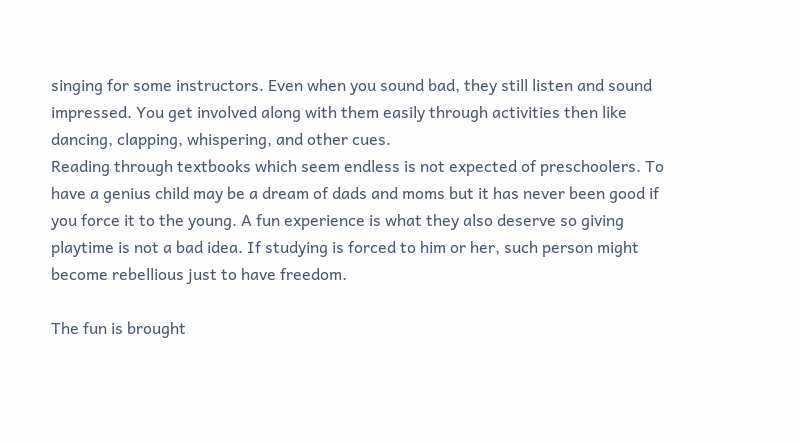singing for some instructors. Even when you sound bad, they still listen and sound impressed. You get involved along with them easily through activities then like dancing, clapping, whispering, and other cues.
Reading through textbooks which seem endless is not expected of preschoolers. To have a genius child may be a dream of dads and moms but it has never been good if you force it to the young. A fun experience is what they also deserve so giving playtime is not a bad idea. If studying is forced to him or her, such person might become rebellious just to have freedom.

The fun is brought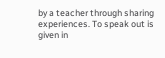by a teacher through sharing experiences. To speak out is given in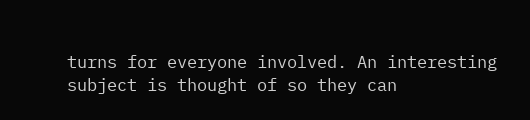turns for everyone involved. An interesting subject is thought of so they can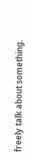freely talk about something.